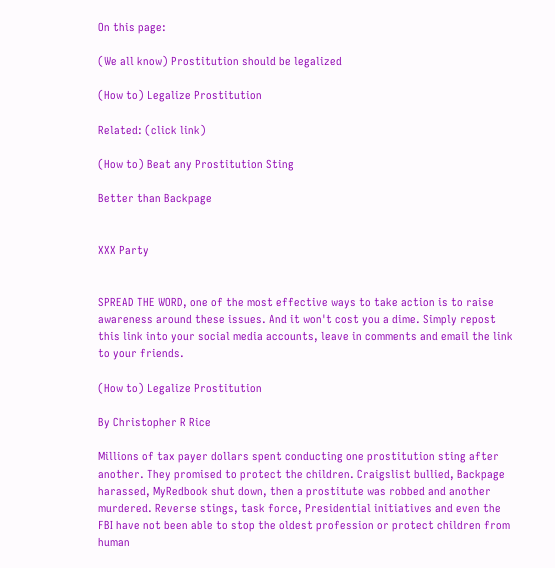On this page:

(We all know) Prostitution should be legalized

(How to) Legalize Prostitution

Related: (click link)

(How to) Beat any Prostitution Sting

Better than Backpage


XXX Party


SPREAD THE WORD, one of the most effective ways to take action is to raise awareness around these issues. And it won't cost you a dime. Simply repost this link into your social media accounts, leave in comments and email the link to your friends.

(How to) Legalize Prostitution

By Christopher R Rice

Millions of tax payer dollars spent conducting one prostitution sting after another. They promised to protect the children. Craigslist bullied, Backpage harassed, MyRedbook shut down, then a prostitute was robbed and another murdered. Reverse stings, task force, Presidential initiatives and even the FBI have not been able to stop the oldest profession or protect children from human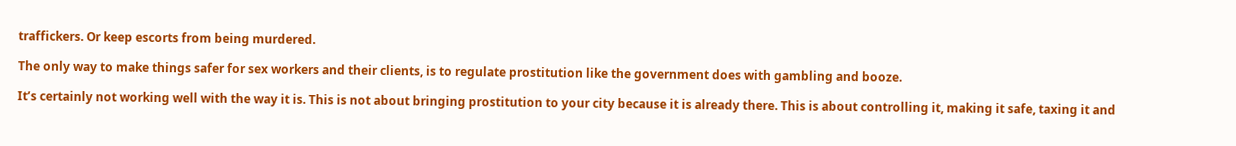traffickers. Or keep escorts from being murdered.

The only way to make things safer for sex workers and their clients, is to regulate prostitution like the government does with gambling and booze.

It’s certainly not working well with the way it is. This is not about bringing prostitution to your city because it is already there. This is about controlling it, making it safe, taxing it and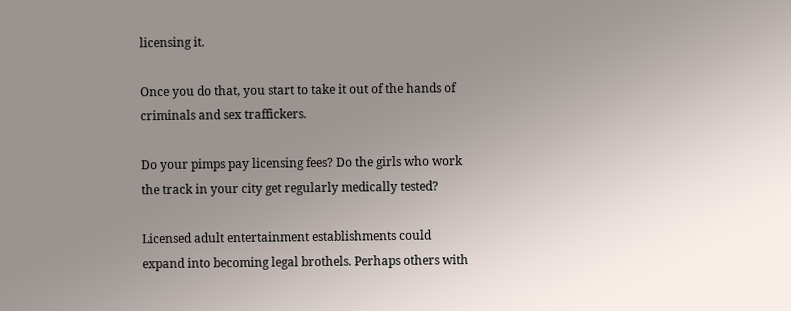licensing it.

Once you do that, you start to take it out of the hands of criminals and sex traffickers.

Do your pimps pay licensing fees? Do the girls who work the track in your city get regularly medically tested?

Licensed adult entertainment establishments could expand into becoming legal brothels. Perhaps others with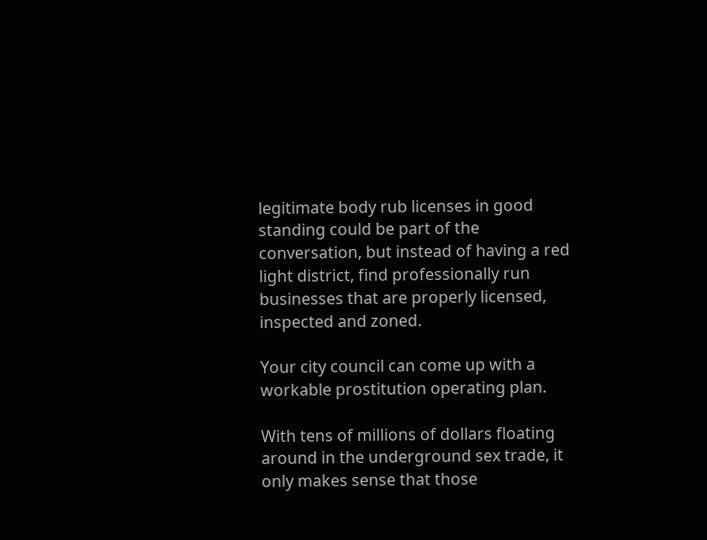legitimate body rub licenses in good standing could be part of the conversation, but instead of having a red light district, find professionally run businesses that are properly licensed, inspected and zoned.

Your city council can come up with a workable prostitution operating plan.

With tens of millions of dollars floating around in the underground sex trade, it only makes sense that those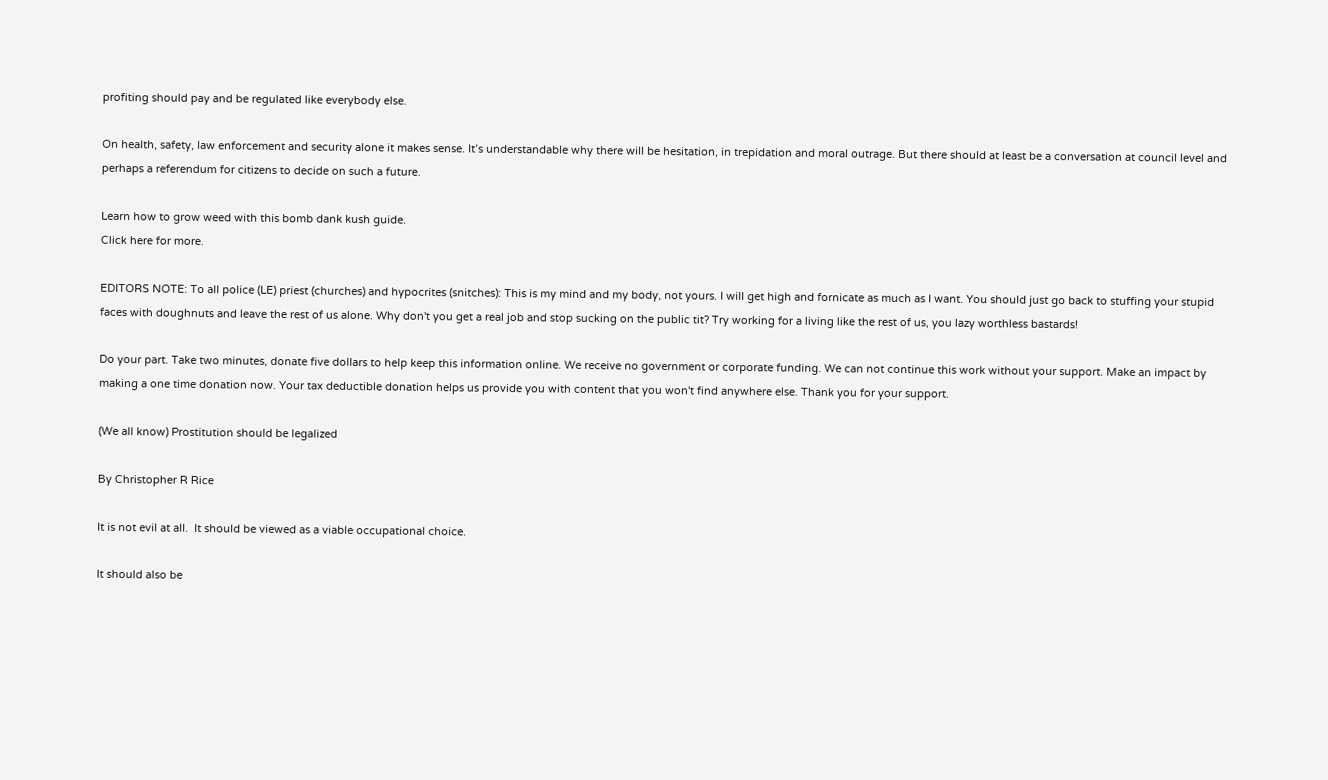profiting should pay and be regulated like everybody else.

On health, safety, law enforcement and security alone it makes sense. It’s understandable why there will be hesitation, in trepidation and moral outrage. But there should at least be a conversation at council level and perhaps a referendum for citizens to decide on such a future.

Learn how to grow weed with this bomb dank kush guide.
Click here for more.

EDITORS NOTE: To all police (LE) priest (churches) and hypocrites (snitches): This is my mind and my body, not yours. I will get high and fornicate as much as I want. You should just go back to stuffing your stupid faces with doughnuts and leave the rest of us alone. Why don't you get a real job and stop sucking on the public tit? Try working for a living like the rest of us, you lazy worthless bastards!

Do your part. Take two minutes, donate five dollars to help keep this information online. We receive no government or corporate funding. We can not continue this work without your support. Make an impact by making a one time donation now. Your tax deductible donation helps us provide you with content that you won't find anywhere else. Thank you for your support.

(We all know) Prostitution should be legalized

By Christopher R Rice

It is not evil at all.  It should be viewed as a viable occupational choice.

It should also be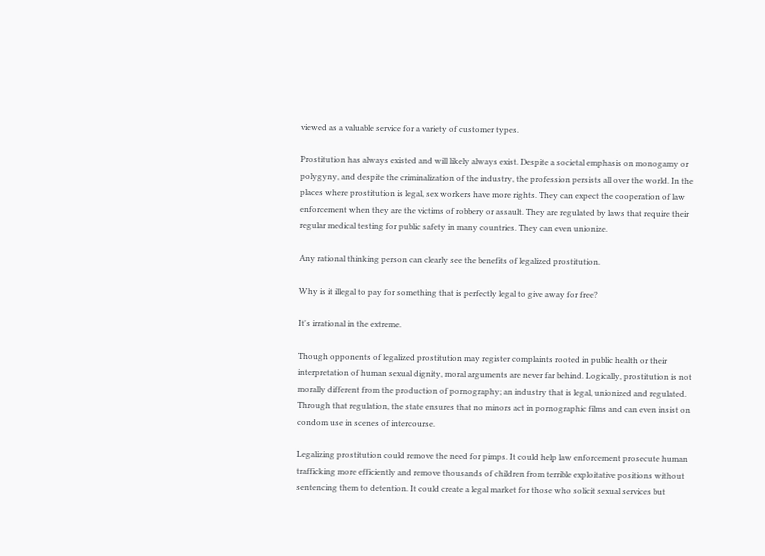viewed as a valuable service for a variety of customer types.

Prostitution has always existed and will likely always exist. Despite a societal emphasis on monogamy or polygyny, and despite the criminalization of the industry, the profession persists all over the world. In the places where prostitution is legal, sex workers have more rights. They can expect the cooperation of law enforcement when they are the victims of robbery or assault. They are regulated by laws that require their regular medical testing for public safety in many countries. They can even unionize.

Any rational thinking person can clearly see the benefits of legalized prostitution.

Why is it illegal to pay for something that is perfectly legal to give away for free?

It's irrational in the extreme.

Though opponents of legalized prostitution may register complaints rooted in public health or their interpretation of human sexual dignity, moral arguments are never far behind. Logically, prostitution is not morally different from the production of pornography; an industry that is legal, unionized and regulated. Through that regulation, the state ensures that no minors act in pornographic films and can even insist on condom use in scenes of intercourse.

Legalizing prostitution could remove the need for pimps. It could help law enforcement prosecute human trafficking more efficiently and remove thousands of children from terrible exploitative positions without sentencing them to detention. It could create a legal market for those who solicit sexual services but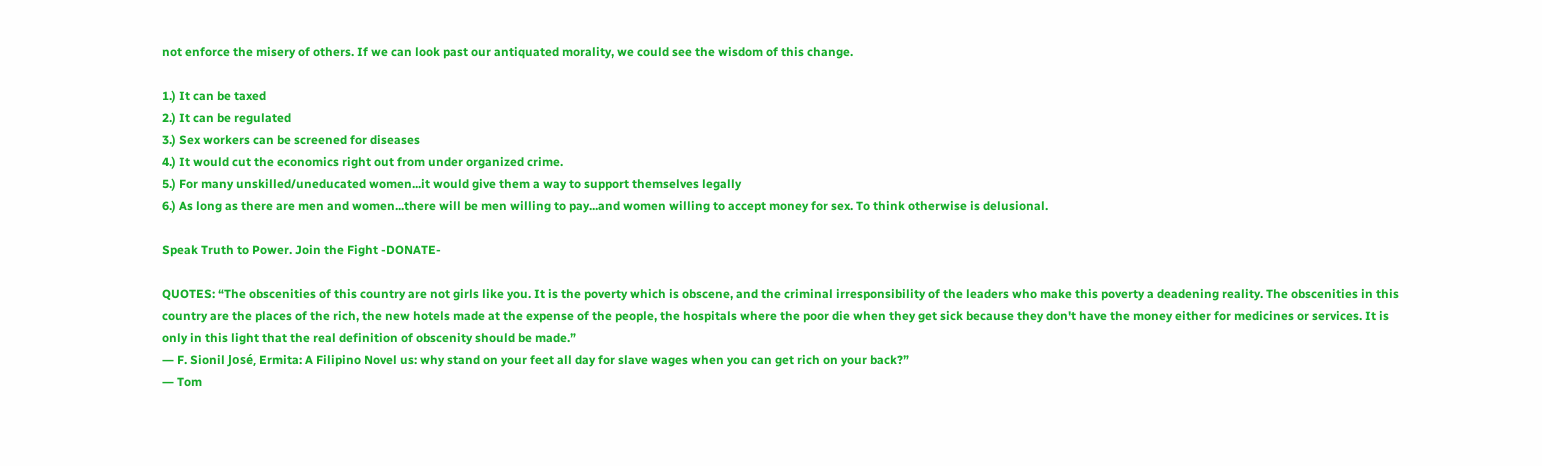not enforce the misery of others. If we can look past our antiquated morality, we could see the wisdom of this change.

1.) It can be taxed
2.) It can be regulated
3.) Sex workers can be screened for diseases
4.) It would cut the economics right out from under organized crime.
5.) For many unskilled/uneducated women...it would give them a way to support themselves legally
6.) As long as there are men and women...there will be men willing to pay...and women willing to accept money for sex. To think otherwise is delusional.

Speak Truth to Power. Join the Fight -DONATE-

QUOTES: “The obscenities of this country are not girls like you. It is the poverty which is obscene, and the criminal irresponsibility of the leaders who make this poverty a deadening reality. The obscenities in this country are the places of the rich, the new hotels made at the expense of the people, the hospitals where the poor die when they get sick because they don't have the money either for medicines or services. It is only in this light that the real definition of obscenity should be made.”
― F. Sionil José, Ermita: A Filipino Novel us: why stand on your feet all day for slave wages when you can get rich on your back?”
― Tom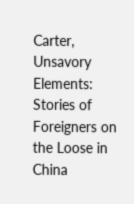Carter, Unsavory Elements: Stories of Foreigners on the Loose in China